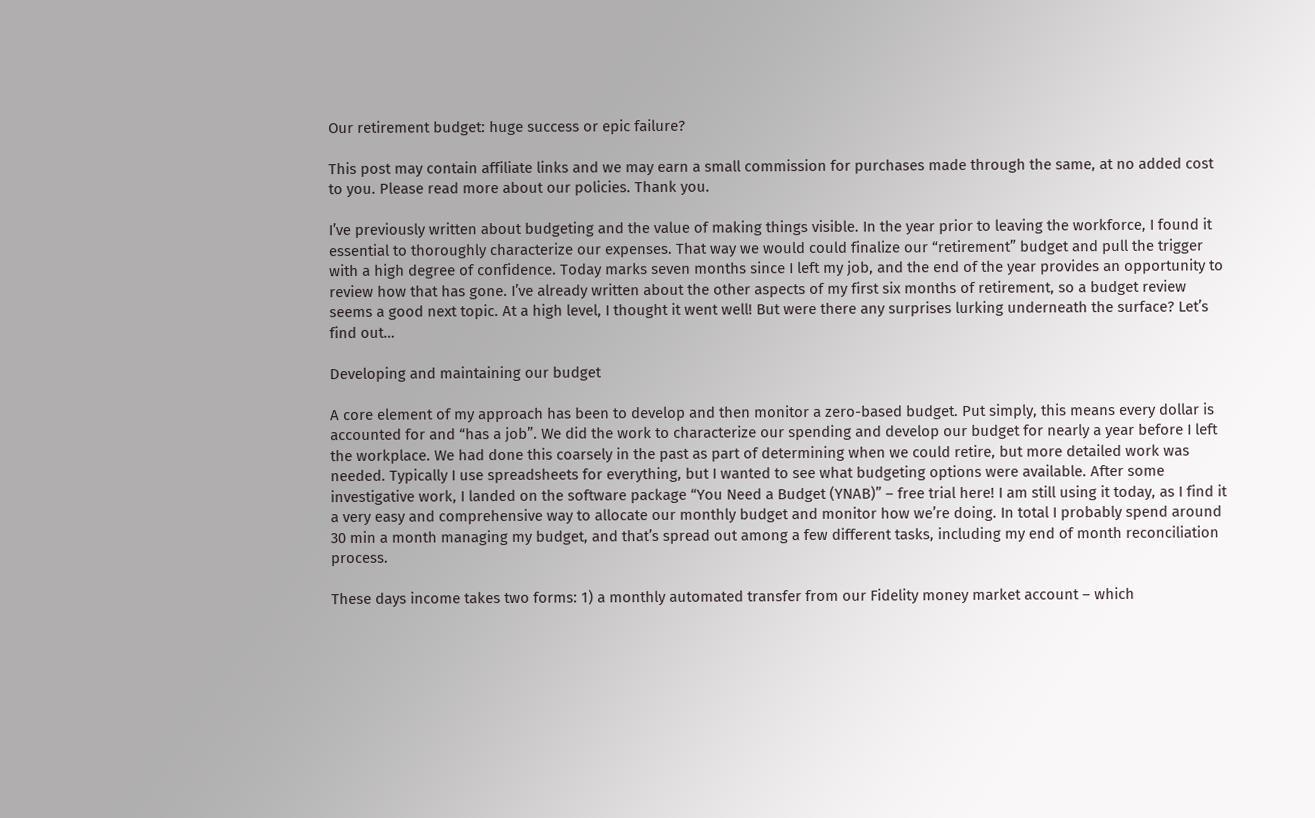Our retirement budget: huge success or epic failure?

This post may contain affiliate links and we may earn a small commission for purchases made through the same, at no added cost to you. Please read more about our policies. Thank you.

I’ve previously written about budgeting and the value of making things visible. In the year prior to leaving the workforce, I found it essential to thoroughly characterize our expenses. That way we would could finalize our “retirement” budget and pull the trigger with a high degree of confidence. Today marks seven months since I left my job, and the end of the year provides an opportunity to review how that has gone. I’ve already written about the other aspects of my first six months of retirement, so a budget review seems a good next topic. At a high level, I thought it went well! But were there any surprises lurking underneath the surface? Let’s find out…

Developing and maintaining our budget

A core element of my approach has been to develop and then monitor a zero-based budget. Put simply, this means every dollar is accounted for and “has a job”. We did the work to characterize our spending and develop our budget for nearly a year before I left the workplace. We had done this coarsely in the past as part of determining when we could retire, but more detailed work was needed. Typically I use spreadsheets for everything, but I wanted to see what budgeting options were available. After some investigative work, I landed on the software package “You Need a Budget (YNAB)” – free trial here! I am still using it today, as I find it a very easy and comprehensive way to allocate our monthly budget and monitor how we’re doing. In total I probably spend around 30 min a month managing my budget, and that’s spread out among a few different tasks, including my end of month reconciliation process.

These days income takes two forms: 1) a monthly automated transfer from our Fidelity money market account – which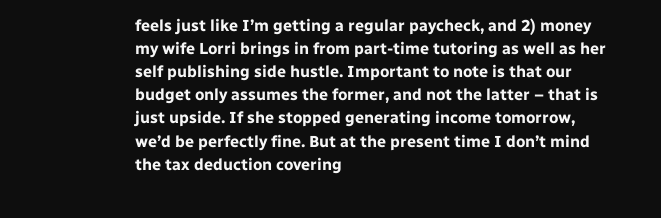feels just like I’m getting a regular paycheck, and 2) money my wife Lorri brings in from part-time tutoring as well as her self publishing side hustle. Important to note is that our budget only assumes the former, and not the latter – that is just upside. If she stopped generating income tomorrow, we’d be perfectly fine. But at the present time I don’t mind the tax deduction covering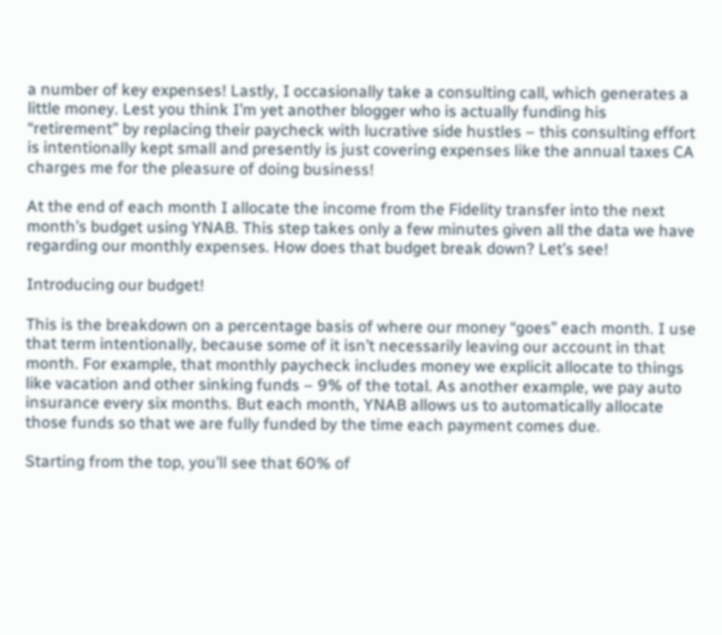a number of key expenses! Lastly, I occasionally take a consulting call, which generates a little money. Lest you think I’m yet another blogger who is actually funding his “retirement” by replacing their paycheck with lucrative side hustles – this consulting effort is intentionally kept small and presently is just covering expenses like the annual taxes CA charges me for the pleasure of doing business!

At the end of each month I allocate the income from the Fidelity transfer into the next month’s budget using YNAB. This step takes only a few minutes given all the data we have regarding our monthly expenses. How does that budget break down? Let’s see!

Introducing our budget!

This is the breakdown on a percentage basis of where our money “goes” each month. I use that term intentionally, because some of it isn’t necessarily leaving our account in that month. For example, that monthly paycheck includes money we explicit allocate to things like vacation and other sinking funds – 9% of the total. As another example, we pay auto insurance every six months. But each month, YNAB allows us to automatically allocate those funds so that we are fully funded by the time each payment comes due.

Starting from the top, you’ll see that 60% of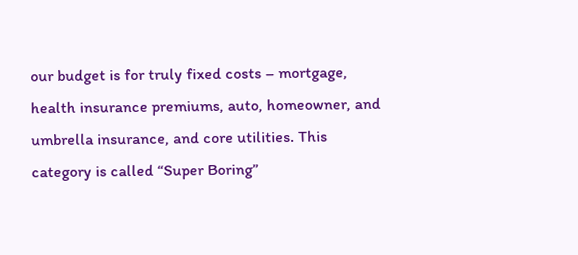our budget is for truly fixed costs – mortgage, health insurance premiums, auto, homeowner, and umbrella insurance, and core utilities. This category is called “Super Boring”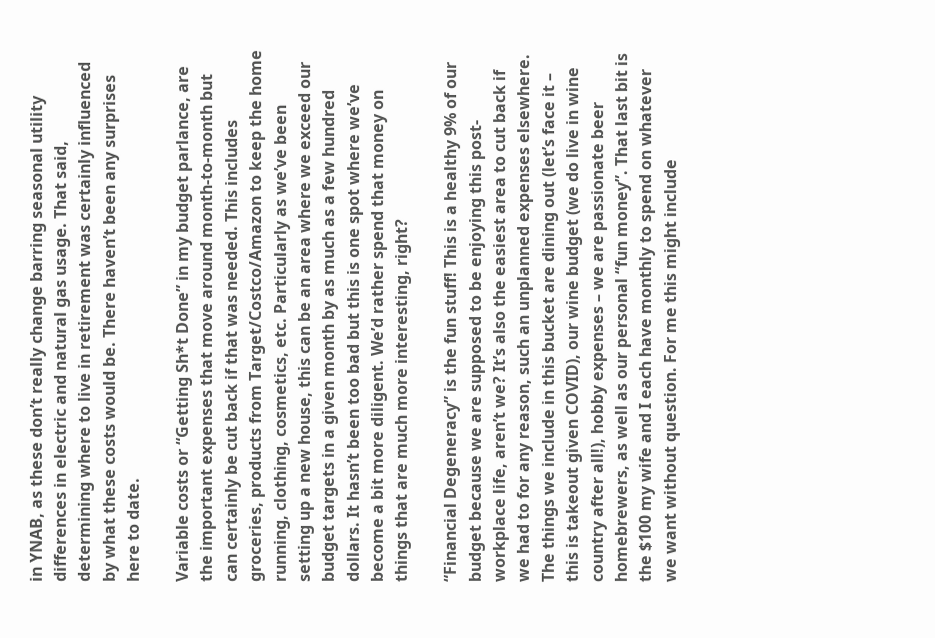in YNAB, as these don’t really change barring seasonal utility differences in electric and natural gas usage. That said, determining where to live in retirement was certainly influenced by what these costs would be. There haven’t been any surprises here to date.

Variable costs or “Getting Sh*t Done” in my budget parlance, are the important expenses that move around month-to-month but can certainly be cut back if that was needed. This includes groceries, products from Target/Costco/Amazon to keep the home running, clothing, cosmetics, etc. Particularly as we’ve been setting up a new house, this can be an area where we exceed our budget targets in a given month by as much as a few hundred dollars. It hasn’t been too bad but this is one spot where we’ve become a bit more diligent. We’d rather spend that money on things that are much more interesting, right?

“Financial Degeneracy” is the fun stuff! This is a healthy 9% of our budget because we are supposed to be enjoying this post-workplace life, aren’t we? It’s also the easiest area to cut back if we had to for any reason, such an unplanned expenses elsewhere. The things we include in this bucket are dining out (let’s face it – this is takeout given COVID), our wine budget (we do live in wine country after all!), hobby expenses – we are passionate beer homebrewers, as well as our personal “fun money”. That last bit is the $100 my wife and I each have monthly to spend on whatever we want without question. For me this might include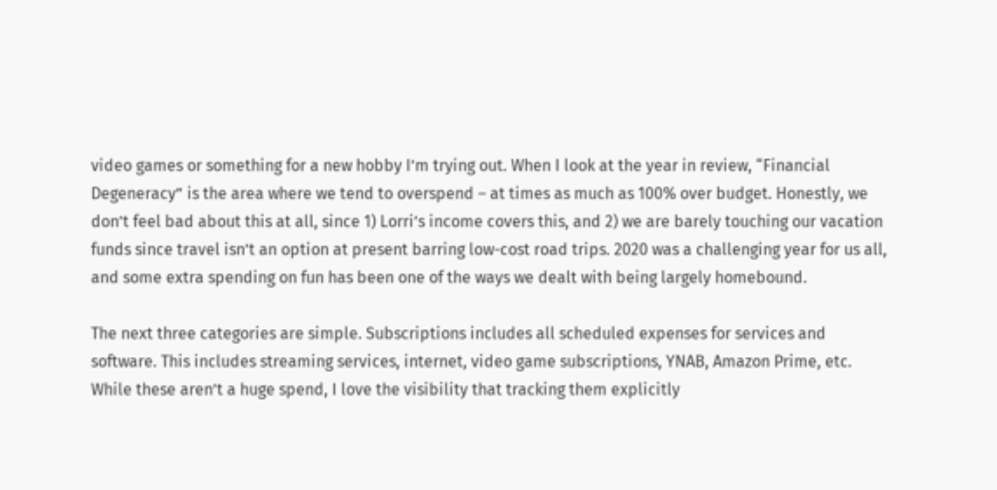video games or something for a new hobby I’m trying out. When I look at the year in review, “Financial Degeneracy” is the area where we tend to overspend – at times as much as 100% over budget. Honestly, we don’t feel bad about this at all, since 1) Lorri’s income covers this, and 2) we are barely touching our vacation funds since travel isn’t an option at present barring low-cost road trips. 2020 was a challenging year for us all, and some extra spending on fun has been one of the ways we dealt with being largely homebound.

The next three categories are simple. Subscriptions includes all scheduled expenses for services and software. This includes streaming services, internet, video game subscriptions, YNAB, Amazon Prime, etc. While these aren’t a huge spend, I love the visibility that tracking them explicitly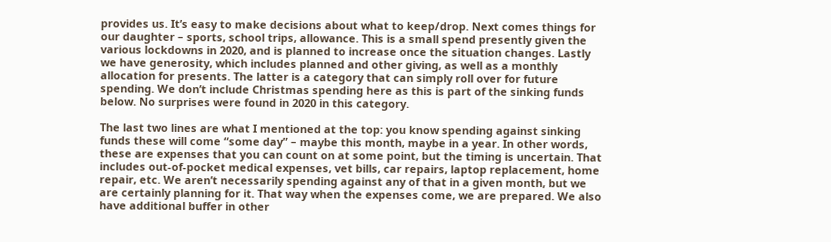provides us. It’s easy to make decisions about what to keep/drop. Next comes things for our daughter – sports, school trips, allowance. This is a small spend presently given the various lockdowns in 2020, and is planned to increase once the situation changes. Lastly we have generosity, which includes planned and other giving, as well as a monthly allocation for presents. The latter is a category that can simply roll over for future spending. We don’t include Christmas spending here as this is part of the sinking funds below. No surprises were found in 2020 in this category.

The last two lines are what I mentioned at the top: you know spending against sinking funds these will come “some day” – maybe this month, maybe in a year. In other words, these are expenses that you can count on at some point, but the timing is uncertain. That includes out-of-pocket medical expenses, vet bills, car repairs, laptop replacement, home repair, etc. We aren’t necessarily spending against any of that in a given month, but we are certainly planning for it. That way when the expenses come, we are prepared. We also have additional buffer in other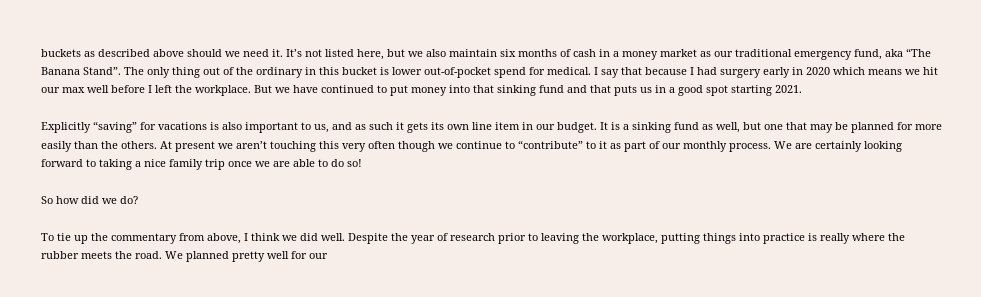buckets as described above should we need it. It’s not listed here, but we also maintain six months of cash in a money market as our traditional emergency fund, aka “The Banana Stand”. The only thing out of the ordinary in this bucket is lower out-of-pocket spend for medical. I say that because I had surgery early in 2020 which means we hit our max well before I left the workplace. But we have continued to put money into that sinking fund and that puts us in a good spot starting 2021.

Explicitly “saving” for vacations is also important to us, and as such it gets its own line item in our budget. It is a sinking fund as well, but one that may be planned for more easily than the others. At present we aren’t touching this very often though we continue to “contribute” to it as part of our monthly process. We are certainly looking forward to taking a nice family trip once we are able to do so!

So how did we do?

To tie up the commentary from above, I think we did well. Despite the year of research prior to leaving the workplace, putting things into practice is really where the rubber meets the road. We planned pretty well for our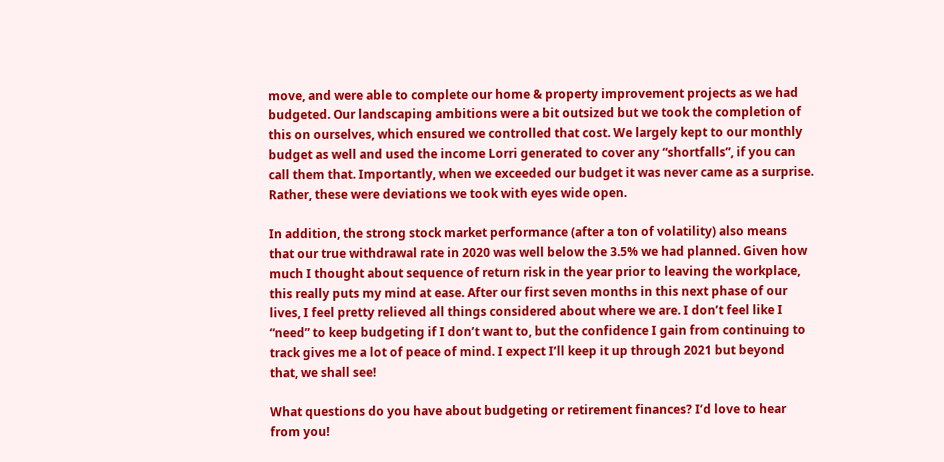move, and were able to complete our home & property improvement projects as we had budgeted. Our landscaping ambitions were a bit outsized but we took the completion of this on ourselves, which ensured we controlled that cost. We largely kept to our monthly budget as well and used the income Lorri generated to cover any “shortfalls”, if you can call them that. Importantly, when we exceeded our budget it was never came as a surprise. Rather, these were deviations we took with eyes wide open.

In addition, the strong stock market performance (after a ton of volatility) also means that our true withdrawal rate in 2020 was well below the 3.5% we had planned. Given how much I thought about sequence of return risk in the year prior to leaving the workplace, this really puts my mind at ease. After our first seven months in this next phase of our lives, I feel pretty relieved all things considered about where we are. I don’t feel like I “need” to keep budgeting if I don’t want to, but the confidence I gain from continuing to track gives me a lot of peace of mind. I expect I’ll keep it up through 2021 but beyond that, we shall see!

What questions do you have about budgeting or retirement finances? I’d love to hear from you!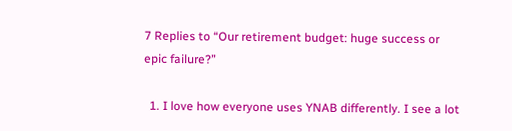7 Replies to “Our retirement budget: huge success or epic failure?”

  1. I love how everyone uses YNAB differently. I see a lot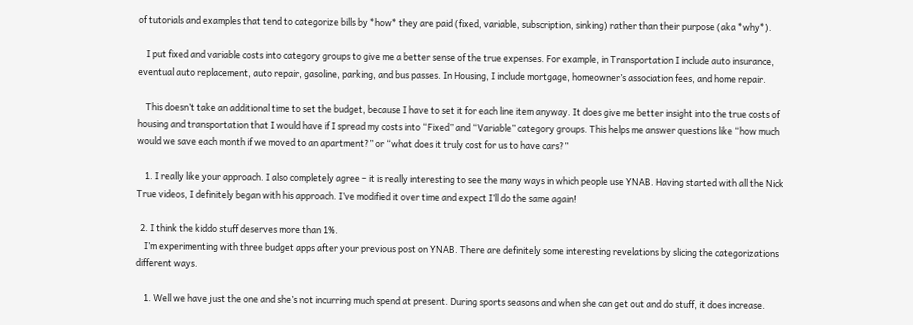of tutorials and examples that tend to categorize bills by *how* they are paid (fixed, variable, subscription, sinking) rather than their purpose (aka *why*).

    I put fixed and variable costs into category groups to give me a better sense of the true expenses. For example, in Transportation I include auto insurance, eventual auto replacement, auto repair, gasoline, parking, and bus passes. In Housing, I include mortgage, homeowner’s association fees, and home repair.

    This doesn’t take an additional time to set the budget, because I have to set it for each line item anyway. It does give me better insight into the true costs of housing and transportation that I would have if I spread my costs into “Fixed” and “Variable” category groups. This helps me answer questions like “how much would we save each month if we moved to an apartment?” or “what does it truly cost for us to have cars?”

    1. I really like your approach. I also completely agree – it is really interesting to see the many ways in which people use YNAB. Having started with all the Nick True videos, I definitely began with his approach. I’ve modified it over time and expect I’ll do the same again!

  2. I think the kiddo stuff deserves more than 1%.
    I’m experimenting with three budget apps after your previous post on YNAB. There are definitely some interesting revelations by slicing the categorizations different ways.

    1. Well we have just the one and she’s not incurring much spend at present. During sports seasons and when she can get out and do stuff, it does increase.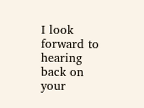I look forward to hearing back on your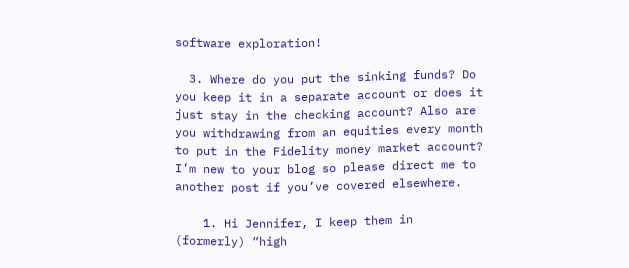software exploration!

  3. Where do you put the sinking funds? Do you keep it in a separate account or does it just stay in the checking account? Also are you withdrawing from an equities every month to put in the Fidelity money market account? I’m new to your blog so please direct me to another post if you’ve covered elsewhere.

    1. Hi Jennifer, I keep them in (formerly) “high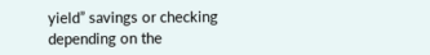yield” savings or checking depending on the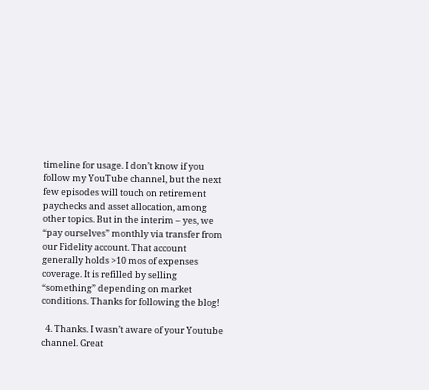timeline for usage. I don’t know if you follow my YouTube channel, but the next few episodes will touch on retirement paychecks and asset allocation, among other topics. But in the interim – yes, we “pay ourselves” monthly via transfer from our Fidelity account. That account generally holds >10 mos of expenses coverage. It is refilled by selling “something” depending on market conditions. Thanks for following the blog!

  4. Thanks. I wasn’t aware of your Youtube channel. Great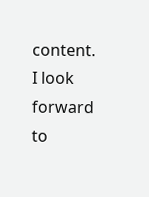content. I look forward to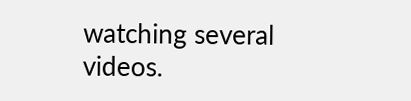watching several videos.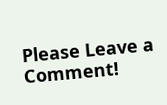Please Leave a Comment!